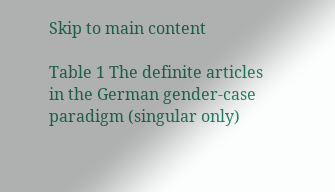Skip to main content

Table 1 The definite articles in the German gender-case paradigm (singular only)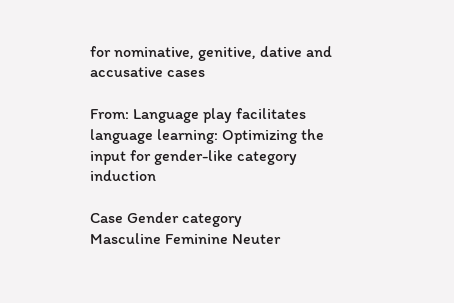for nominative, genitive, dative and accusative cases

From: Language play facilitates language learning: Optimizing the input for gender-like category induction

Case Gender category
Masculine Feminine Neuter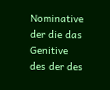Nominative der die das
Genitive des der des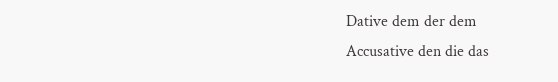Dative dem der dem
Accusative den die das